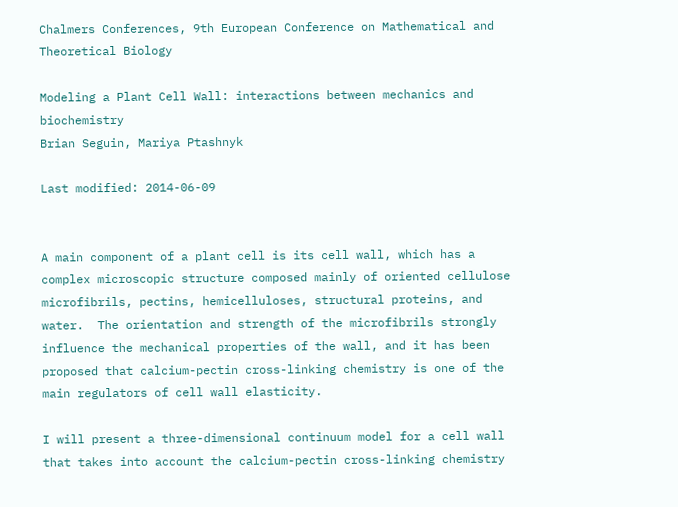Chalmers Conferences, 9th European Conference on Mathematical and Theoretical Biology

Modeling a Plant Cell Wall: interactions between mechanics and biochemistry
Brian Seguin, Mariya Ptashnyk

Last modified: 2014-06-09


A main component of a plant cell is its cell wall, which has a complex microscopic structure composed mainly of oriented cellulose microfibrils, pectins, hemicelluloses, structural proteins, and water.  The orientation and strength of the microfibrils strongly influence the mechanical properties of the wall, and it has been proposed that calcium-pectin cross-linking chemistry is one of the main regulators of cell wall elasticity.

I will present a three-dimensional continuum model for a cell wall that takes into account the calcium-pectin cross-linking chemistry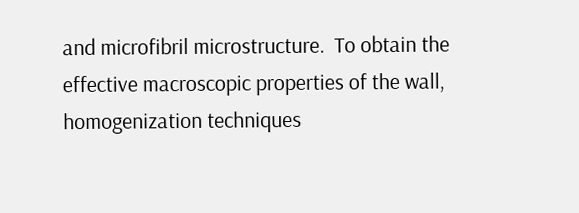and microfibril microstructure.  To obtain the effective macroscopic properties of the wall, homogenization techniques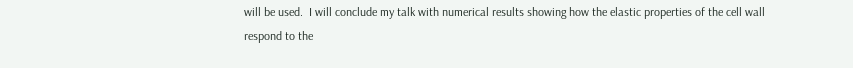will be used.  I will conclude my talk with numerical results showing how the elastic properties of the cell wall respond to the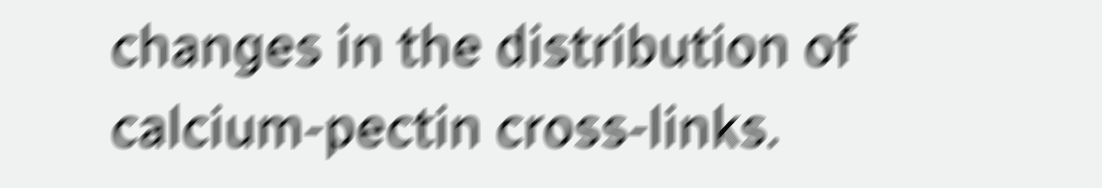changes in the distribution of calcium-pectin cross-links.